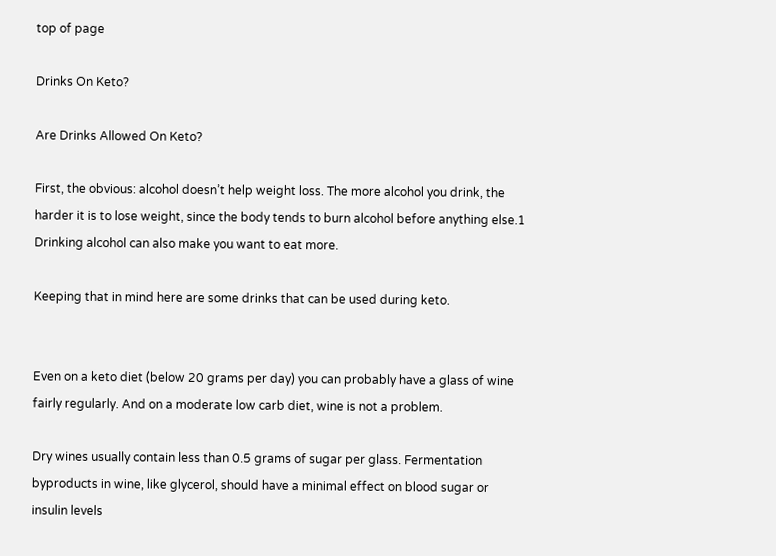top of page

Drinks On Keto?

Are Drinks Allowed On Keto?

First, the obvious: alcohol doesn’t help weight loss. The more alcohol you drink, the harder it is to lose weight, since the body tends to burn alcohol before anything else.1 Drinking alcohol can also make you want to eat more.

Keeping that in mind here are some drinks that can be used during keto.


Even on a keto diet (below 20 grams per day) you can probably have a glass of wine fairly regularly. And on a moderate low carb diet, wine is not a problem.

Dry wines usually contain less than 0.5 grams of sugar per glass. Fermentation byproducts in wine, like glycerol, should have a minimal effect on blood sugar or insulin levels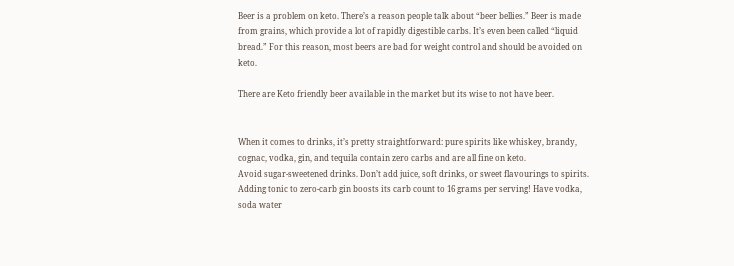Beer is a problem on keto. There’s a reason people talk about “beer bellies.” Beer is made from grains, which provide a lot of rapidly digestible carbs. It’s even been called “liquid bread.” For this reason, most beers are bad for weight control and should be avoided on keto.

There are Keto friendly beer available in the market but its wise to not have beer.


When it comes to drinks, it’s pretty straightforward: pure spirits like whiskey, brandy, cognac, vodka, gin, and tequila contain zero carbs and are all fine on keto.
Avoid sugar-sweetened drinks. Don’t add juice, soft drinks, or sweet flavourings to spirits. Adding tonic to zero-carb gin boosts its carb count to 16 grams per serving! Have vodka, soda water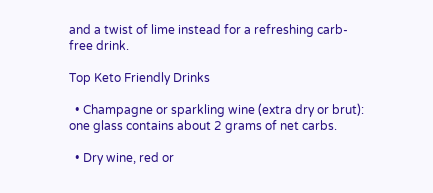and a twist of lime instead for a refreshing carb-free drink.

Top Keto Friendly Drinks

  • Champagne or sparkling wine (extra dry or brut): one glass contains about 2 grams of net carbs.

  • Dry wine, red or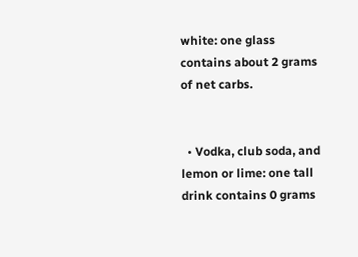white: one glass contains about 2 grams of net carbs.


  • Vodka, club soda, and lemon or lime: one tall drink contains 0 grams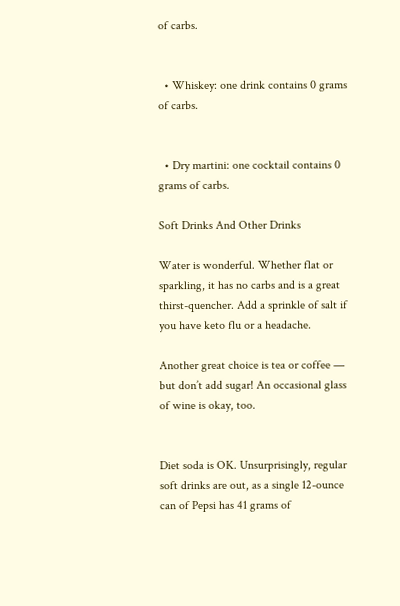of carbs.


  • Whiskey: one drink contains 0 grams of carbs.


  • Dry martini: one cocktail contains 0 grams of carbs.

Soft Drinks And Other Drinks

Water is wonderful. Whether flat or sparkling, it has no carbs and is a great thirst-quencher. Add a sprinkle of salt if you have keto flu or a headache.

Another great choice is tea or coffee — but don’t add sugar! An occasional glass of wine is okay, too.


Diet soda is OK. Unsurprisingly, regular soft drinks are out, as a single 12-ounce can of Pepsi has 41 grams of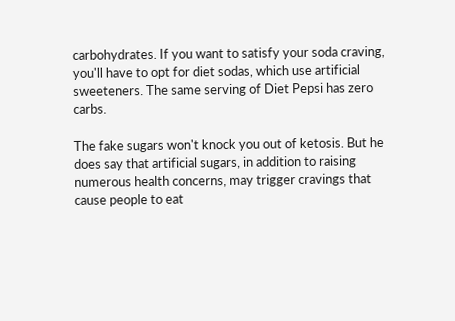carbohydrates. If you want to satisfy your soda craving, you'll have to opt for diet sodas, which use artificial sweeteners. The same serving of Diet Pepsi has zero carbs.

The fake sugars won't knock you out of ketosis. But he does say that artificial sugars, in addition to raising numerous health concerns, may trigger cravings that cause people to eat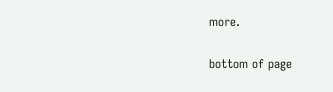more.

bottom of page